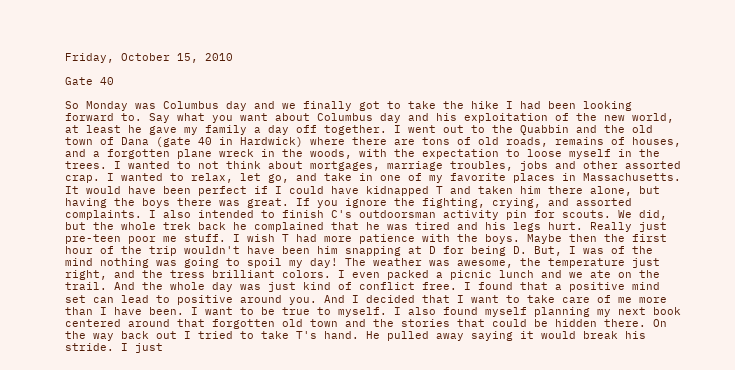Friday, October 15, 2010

Gate 40

So Monday was Columbus day and we finally got to take the hike I had been looking forward to. Say what you want about Columbus day and his exploitation of the new world, at least he gave my family a day off together. I went out to the Quabbin and the old town of Dana (gate 40 in Hardwick) where there are tons of old roads, remains of houses, and a forgotten plane wreck in the woods, with the expectation to loose myself in the trees. I wanted to not think about mortgages, marriage troubles, jobs and other assorted crap. I wanted to relax, let go, and take in one of my favorite places in Massachusetts. It would have been perfect if I could have kidnapped T and taken him there alone, but having the boys there was great. If you ignore the fighting, crying, and assorted complaints. I also intended to finish C's outdoorsman activity pin for scouts. We did, but the whole trek back he complained that he was tired and his legs hurt. Really just pre-teen poor me stuff. I wish T had more patience with the boys. Maybe then the first hour of the trip wouldn't have been him snapping at D for being D. But, I was of the mind nothing was going to spoil my day! The weather was awesome, the temperature just right, and the tress brilliant colors. I even packed a picnic lunch and we ate on the trail. And the whole day was just kind of conflict free. I found that a positive mind set can lead to positive around you. And I decided that I want to take care of me more than I have been. I want to be true to myself. I also found myself planning my next book centered around that forgotten old town and the stories that could be hidden there. On the way back out I tried to take T's hand. He pulled away saying it would break his stride. I just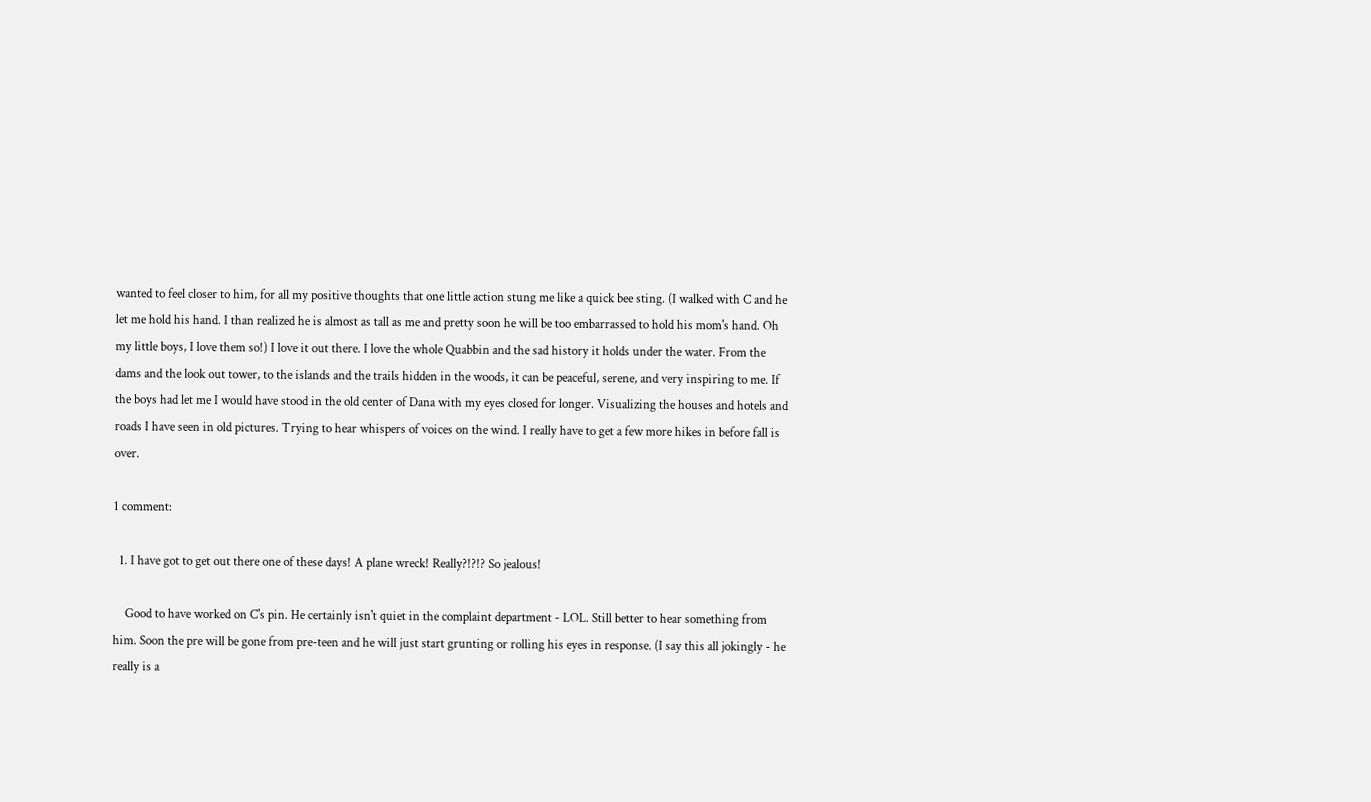wanted to feel closer to him, for all my positive thoughts that one little action stung me like a quick bee sting. (I walked with C and he let me hold his hand. I than realized he is almost as tall as me and pretty soon he will be too embarrassed to hold his mom's hand. Oh my little boys, I love them so!) I love it out there. I love the whole Quabbin and the sad history it holds under the water. From the dams and the look out tower, to the islands and the trails hidden in the woods, it can be peaceful, serene, and very inspiring to me. If the boys had let me I would have stood in the old center of Dana with my eyes closed for longer. Visualizing the houses and hotels and roads I have seen in old pictures. Trying to hear whispers of voices on the wind. I really have to get a few more hikes in before fall is over.

1 comment:

  1. I have got to get out there one of these days! A plane wreck! Really?!?!? So jealous!

    Good to have worked on C's pin. He certainly isn't quiet in the complaint department - LOL. Still better to hear something from him. Soon the pre will be gone from pre-teen and he will just start grunting or rolling his eyes in response. (I say this all jokingly - he really is a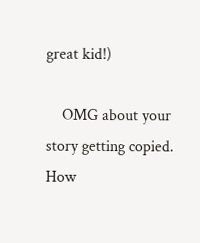great kid!)

    OMG about your story getting copied. How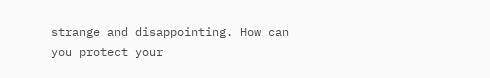strange and disappointing. How can you protect your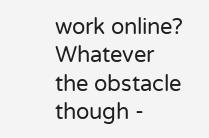work online? Whatever the obstacle though -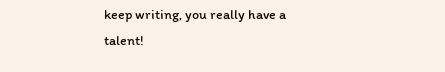keep writing, you really have a talent!